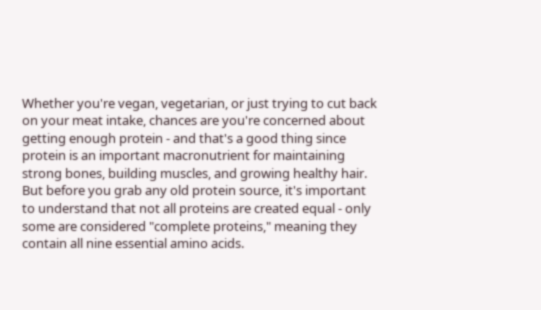Whether you're vegan, vegetarian, or just trying to cut back on your meat intake, chances are you're concerned about getting enough protein - and that's a good thing since protein is an important macronutrient for maintaining strong bones, building muscles, and growing healthy hair. But before you grab any old protein source, it's important to understand that not all proteins are created equal - only some are considered "complete proteins," meaning they contain all nine essential amino acids.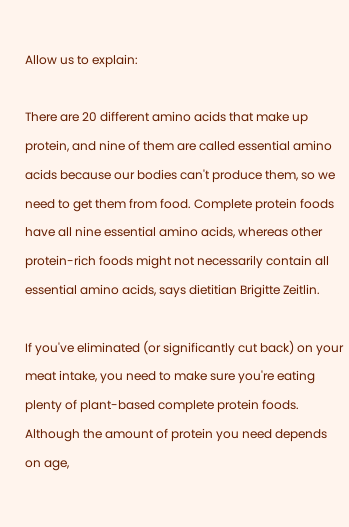Allow us to explain:

There are 20 different amino acids that make up protein, and nine of them are called essential amino acids because our bodies can't produce them, so we need to get them from food. Complete protein foods have all nine essential amino acids, whereas other protein-rich foods might not necessarily contain all essential amino acids, says dietitian Brigitte Zeitlin.

If you've eliminated (or significantly cut back) on your meat intake, you need to make sure you're eating plenty of plant-based complete protein foods. Although the amount of protein you need depends on age,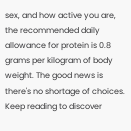sex, and how active you are, the recommended daily allowance for protein is 0.8 grams per kilogram of body weight. The good news is there's no shortage of choices. Keep reading to discover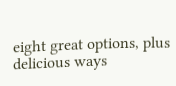eight great options, plus delicious ways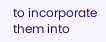to incorporate them into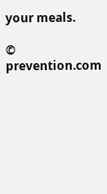your meals.

© prevention.com